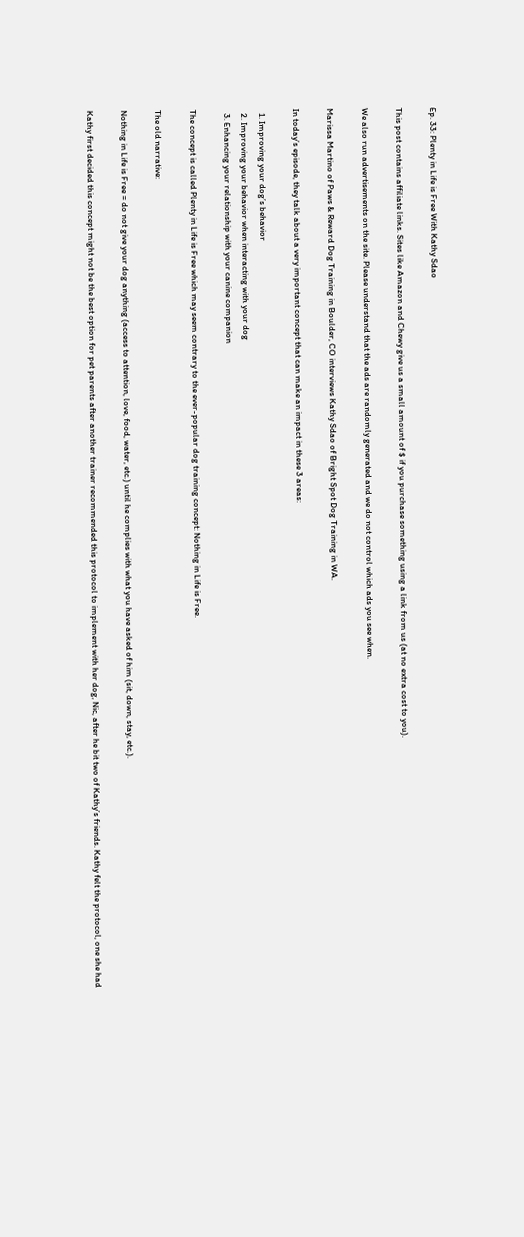Ep. 33: Plenty in Life is Free With Kathy Sdao

This post contains affiliate links. Sites like Amazon and Chewy give us a small amount of $ if you purchase something using a link from us (at no extra cost to you).

We also run advertisements on the site. Please understand that the ads are randomly generated and we do not control which ads you see when.

Marissa Martino of Paws & Reward Dog Training in Boulder, CO interviews Kathy Sdao of Bright Spot Dog Training in WA.

In today’s episode, they talk about a very important concept that can make an impact in these 3 areas:

  1. Improving your dog’s behavior
  2. Improving your behavior when interacting with your dog
  3. Enhancing your relationship with your canine companion

The concept is called Plenty in Life is Free which may seem contrary to the ever-popular dog training concept: Nothing in Life is Free.

The old narrative:

Nothing in Life is Free = do not give your dog anything (access to attention, love, food, water, etc.) until he complies with what you have asked of him (sit, down, stay, etc.).

Kathy first decided this concept might not be the best option for pet parents after another trainer recommended this protocol to implement with her dog, Nic, after he bit two of Kathy’s friends. Kathy felt the protocol, one she had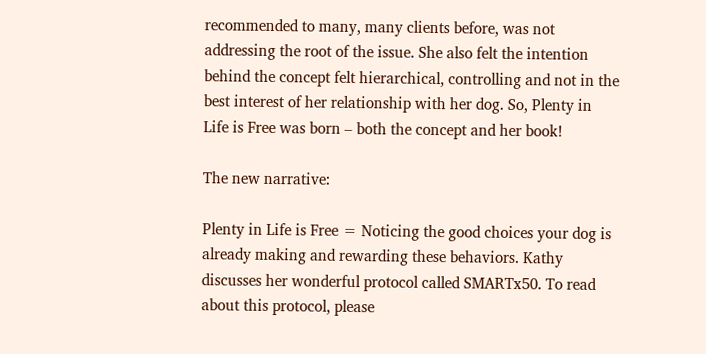recommended to many, many clients before, was not addressing the root of the issue. She also felt the intention behind the concept felt hierarchical, controlling and not in the best interest of her relationship with her dog. So, Plenty in Life is Free was born – both the concept and her book!

The new narrative:

Plenty in Life is Free = Noticing the good choices your dog is already making and rewarding these behaviors. Kathy discusses her wonderful protocol called SMARTx50. To read about this protocol, please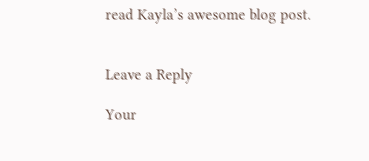read Kayla’s awesome blog post.


Leave a Reply

Your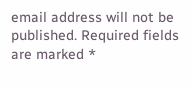email address will not be published. Required fields are marked *